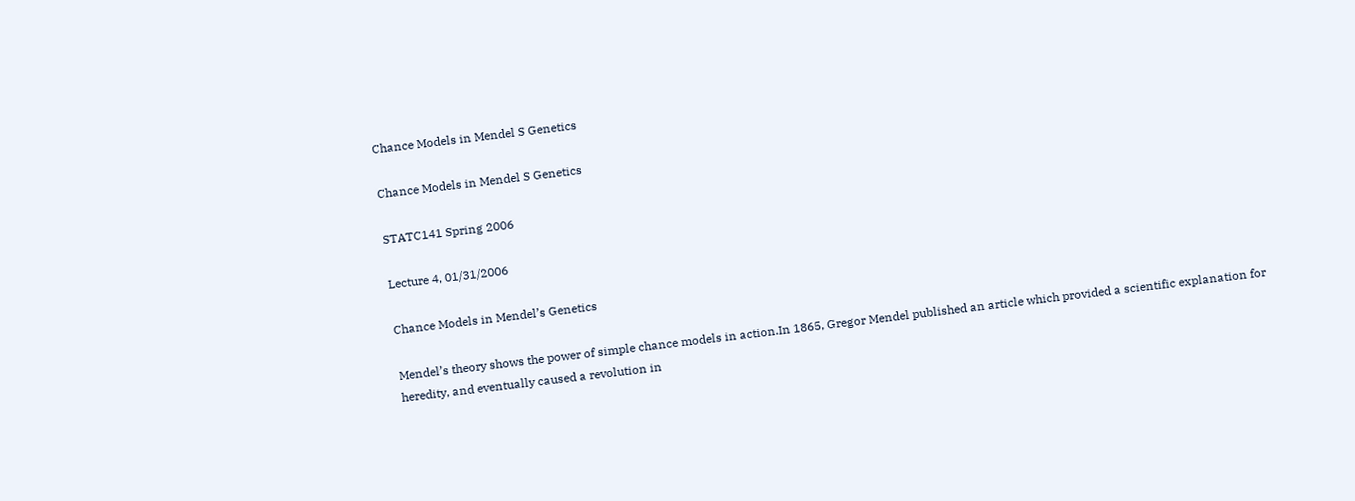Chance Models in Mendel S Genetics

Chance Models in Mendel S Genetics

STATC141 Spring 2006

Lecture 4, 01/31/2006

Chance Models in Mendel’s Genetics

Mendel’s theory shows the power of simple chance models in action.In 1865, Gregor Mendel published an article which provided a scientific explanation for heredity, and eventually caused a revolution in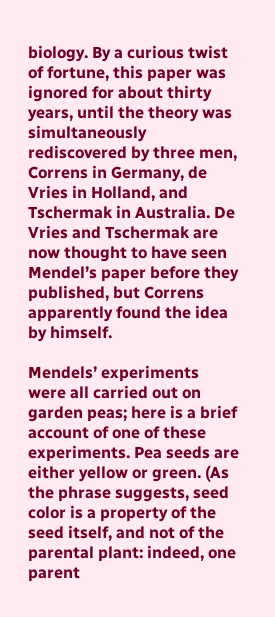biology. By a curious twist of fortune, this paper was ignored for about thirty years, until the theory was simultaneously rediscovered by three men, Correns in Germany, de Vries in Holland, and Tschermak in Australia. De Vries and Tschermak are now thought to have seen Mendel’s paper before they published, but Correns apparently found the idea by himself.

Mendels’ experiments were all carried out on garden peas; here is a brief account of one of these experiments. Pea seeds are either yellow or green. (As the phrase suggests, seed color is a property of the seed itself, and not of the parental plant: indeed, one parent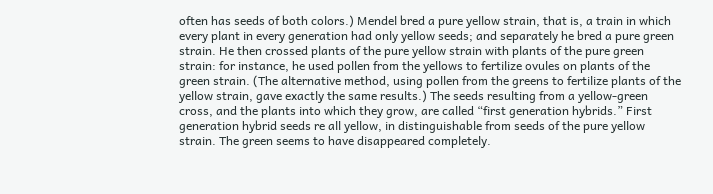often has seeds of both colors.) Mendel bred a pure yellow strain, that is, a train in which every plant in every generation had only yellow seeds; and separately he bred a pure green strain. He then crossed plants of the pure yellow strain with plants of the pure green strain: for instance, he used pollen from the yellows to fertilize ovules on plants of the green strain. (The alternative method, using pollen from the greens to fertilize plants of the yellow strain, gave exactly the same results.) The seeds resulting from a yellow-green cross, and the plants into which they grow, are called “first generation hybrids.” First generation hybrid seeds re all yellow, in distinguishable from seeds of the pure yellow strain. The green seems to have disappeared completely.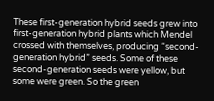These first-generation hybrid seeds grew into first-generation hybrid plants which Mendel crossed with themselves, producing “second-generation hybrid” seeds. Some of these second-generation seeds were yellow, but some were green. So the green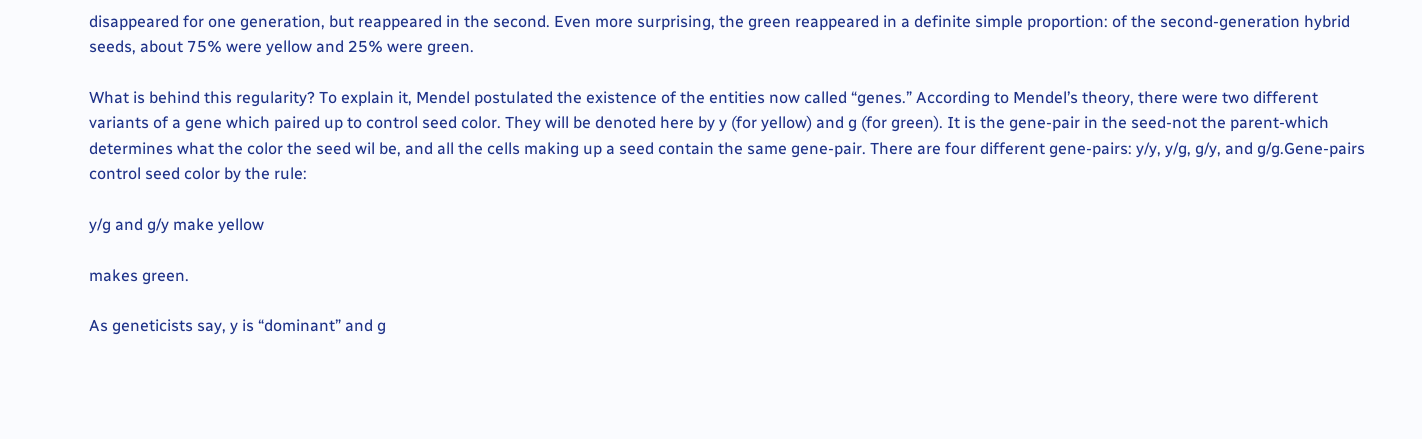disappeared for one generation, but reappeared in the second. Even more surprising, the green reappeared in a definite simple proportion: of the second-generation hybrid seeds, about 75% were yellow and 25% were green.

What is behind this regularity? To explain it, Mendel postulated the existence of the entities now called “genes.” According to Mendel’s theory, there were two different variants of a gene which paired up to control seed color. They will be denoted here by y (for yellow) and g (for green). It is the gene-pair in the seed-not the parent-which determines what the color the seed wil be, and all the cells making up a seed contain the same gene-pair. There are four different gene-pairs: y/y, y/g, g/y, and g/g.Gene-pairs control seed color by the rule:

y/g and g/y make yellow

makes green.

As geneticists say, y is “dominant” and g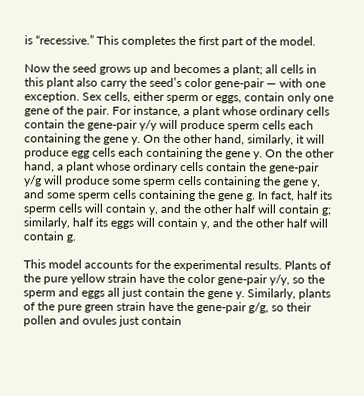is “recessive.” This completes the first part of the model.

Now the seed grows up and becomes a plant; all cells in this plant also carry the seed’s color gene-pair — with one exception. Sex cells, either sperm or eggs, contain only one gene of the pair. For instance, a plant whose ordinary cells contain the gene-pair y/y will produce sperm cells each containing the gene y. On the other hand, similarly, it will produce egg cells each containing the gene y. On the other hand, a plant whose ordinary cells contain the gene-pair y/g will produce some sperm cells containing the gene y, and some sperm cells containing the gene g. In fact, half its sperm cells will contain y, and the other half will contain g; similarly, half its eggs will contain y, and the other half will contain g.

This model accounts for the experimental results. Plants of the pure yellow strain have the color gene-pair y/y, so the sperm and eggs all just contain the gene y. Similarly, plants of the pure green strain have the gene-pair g/g, so their pollen and ovules just contain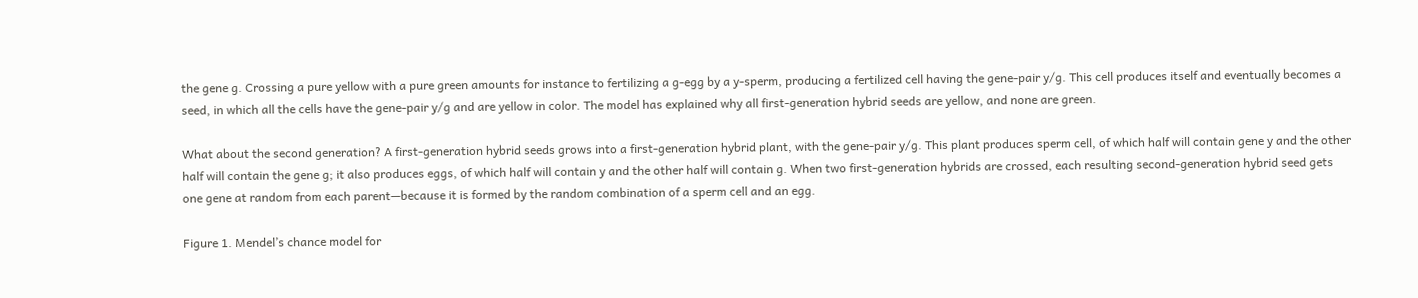the gene g. Crossing a pure yellow with a pure green amounts for instance to fertilizing a g-egg by a y-sperm, producing a fertilized cell having the gene-pair y/g. This cell produces itself and eventually becomes a seed, in which all the cells have the gene-pair y/g and are yellow in color. The model has explained why all first-generation hybrid seeds are yellow, and none are green.

What about the second generation? A first-generation hybrid seeds grows into a first-generation hybrid plant, with the gene-pair y/g. This plant produces sperm cell, of which half will contain gene y and the other half will contain the gene g; it also produces eggs, of which half will contain y and the other half will contain g. When two first-generation hybrids are crossed, each resulting second-generation hybrid seed gets one gene at random from each parent—because it is formed by the random combination of a sperm cell and an egg.

Figure 1. Mendel’s chance model for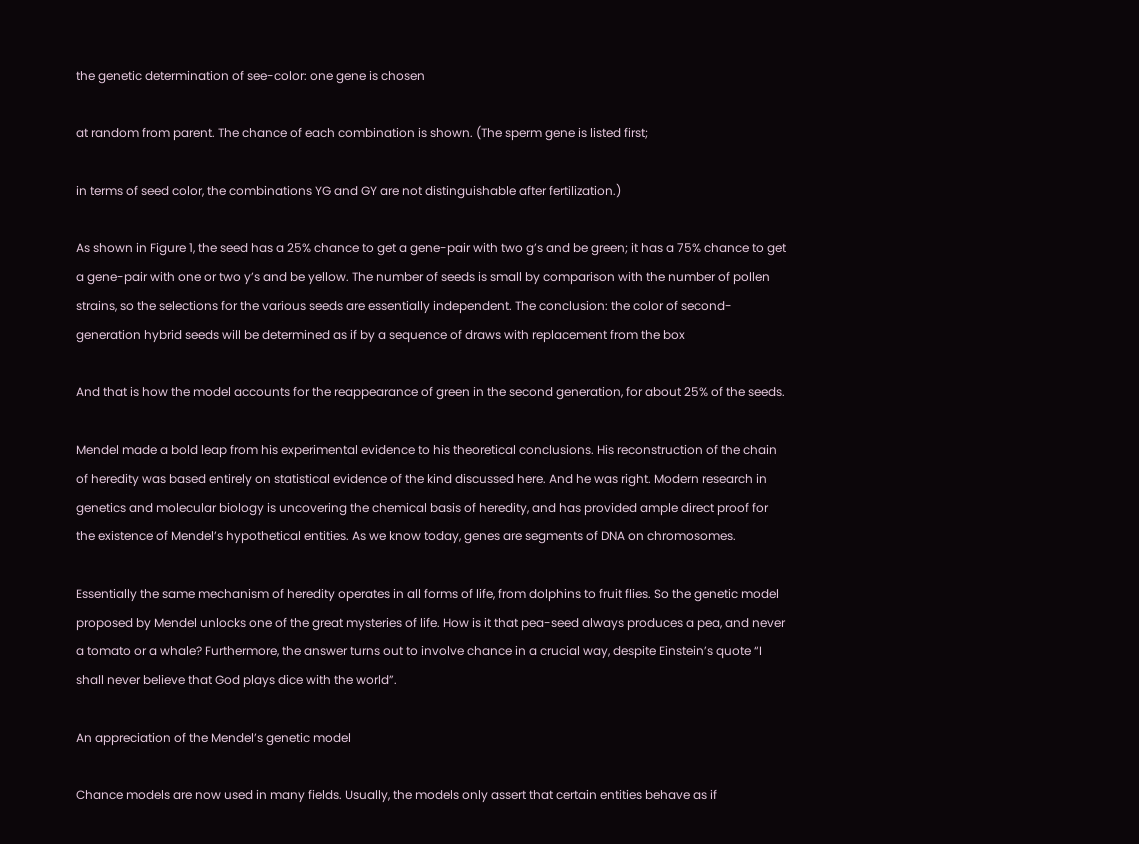the genetic determination of see-color: one gene is chosen

at random from parent. The chance of each combination is shown. (The sperm gene is listed first;

in terms of seed color, the combinations YG and GY are not distinguishable after fertilization.)

As shown in Figure 1, the seed has a 25% chance to get a gene-pair with two g’s and be green; it has a 75% chance to get a gene-pair with one or two y’s and be yellow. The number of seeds is small by comparison with the number of pollen strains, so the selections for the various seeds are essentially independent. The conclusion: the color of second-generation hybrid seeds will be determined as if by a sequence of draws with replacement from the box

And that is how the model accounts for the reappearance of green in the second generation, for about 25% of the seeds.

Mendel made a bold leap from his experimental evidence to his theoretical conclusions. His reconstruction of the chain of heredity was based entirely on statistical evidence of the kind discussed here. And he was right. Modern research in genetics and molecular biology is uncovering the chemical basis of heredity, and has provided ample direct proof for the existence of Mendel’s hypothetical entities. As we know today, genes are segments of DNA on chromosomes.

Essentially the same mechanism of heredity operates in all forms of life, from dolphins to fruit flies. So the genetic model proposed by Mendel unlocks one of the great mysteries of life. How is it that pea-seed always produces a pea, and never a tomato or a whale? Furthermore, the answer turns out to involve chance in a crucial way, despite Einstein’s quote “I shall never believe that God plays dice with the world”.

An appreciation of the Mendel’s genetic model

Chance models are now used in many fields. Usually, the models only assert that certain entities behave as if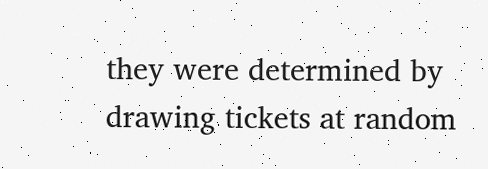they were determined by drawing tickets at random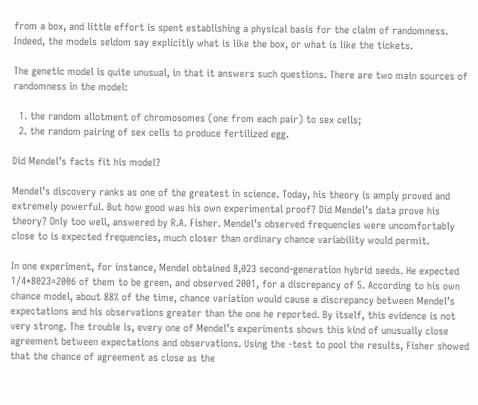from a box, and little effort is spent establishing a physical basis for the claim of randomness. Indeed, the models seldom say explicitly what is like the box, or what is like the tickets.

The genetic model is quite unusual, in that it answers such questions. There are two main sources of randomness in the model:

  1. the random allotment of chromosomes (one from each pair) to sex cells;
  2. the random pairing of sex cells to produce fertilized egg.

Did Mendel’s facts fit his model?

Mendel’s discovery ranks as one of the greatest in science. Today, his theory is amply proved and extremely powerful. But how good was his own experimental proof? Did Mendel’s data prove his theory? Only too well, answered by R.A. Fisher. Mendel’s observed frequencies were uncomfortably close to is expected frequencies, much closer than ordinary chance variability would permit.

In one experiment, for instance, Mendel obtained 8,023 second-generation hybrid seeds. He expected 1/4*8023=2006 of them to be green, and observed 2001, for a discrepancy of 5. According to his own chance model, about 88% of the time, chance variation would cause a discrepancy between Mendel’s expectations and his observations greater than the one he reported. By itself, this evidence is not very strong. The trouble is, every one of Mendel’s experiments shows this kind of unusually close agreement between expectations and observations. Using the -test to pool the results, Fisher showed that the chance of agreement as close as the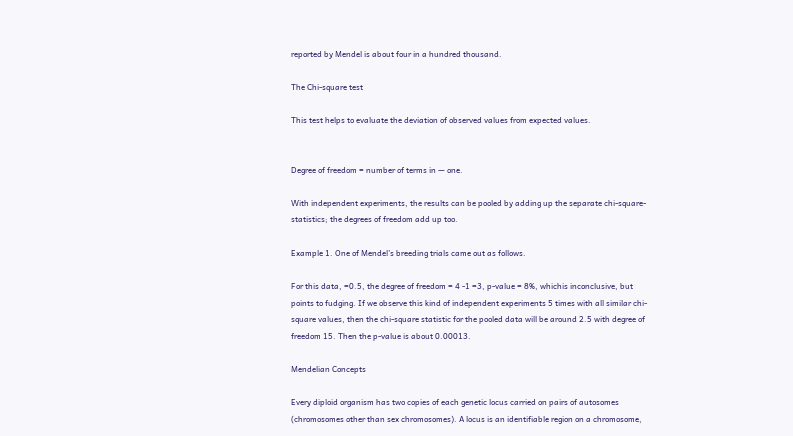reported by Mendel is about four in a hundred thousand.

The Chi-square test

This test helps to evaluate the deviation of observed values from expected values.


Degree of freedom = number of terms in — one.

With independent experiments, the results can be pooled by adding up the separate chi-square-statistics; the degrees of freedom add up too.

Example 1. One of Mendel’s breeding trials came out as follows.

For this data, =0.5, the degree of freedom = 4 -1 =3, p-value = 8%, whichis inconclusive, but points to fudging. If we observe this kind of independent experiments 5 times with all similar chi-square values, then the chi-square statistic for the pooled data will be around 2.5 with degree of freedom 15. Then the p-value is about 0.00013.

Mendelian Concepts

Every diploid organism has two copies of each genetic locus carried on pairs of autosomes (chromosomes other than sex chromosomes). A locus is an identifiable region on a chromosome,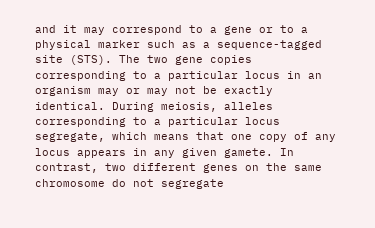and it may correspond to a gene or to a physical marker such as a sequence-tagged site (STS). The two gene copies corresponding to a particular locus in an organism may or may not be exactly identical. During meiosis, alleles corresponding to a particular locus segregate, which means that one copy of any locus appears in any given gamete. In contrast, two different genes on the same chromosome do not segregate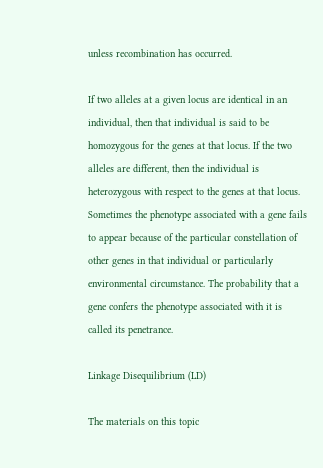unless recombination has occurred.

If two alleles at a given locus are identical in an individual, then that individual is said to be homozygous for the genes at that locus. If the two alleles are different, then the individual is heterozygous with respect to the genes at that locus. Sometimes the phenotype associated with a gene fails to appear because of the particular constellation of other genes in that individual or particularly environmental circumstance. The probability that a gene confers the phenotype associated with it is called its penetrance.

Linkage Disequilibrium (LD)

The materials on this topic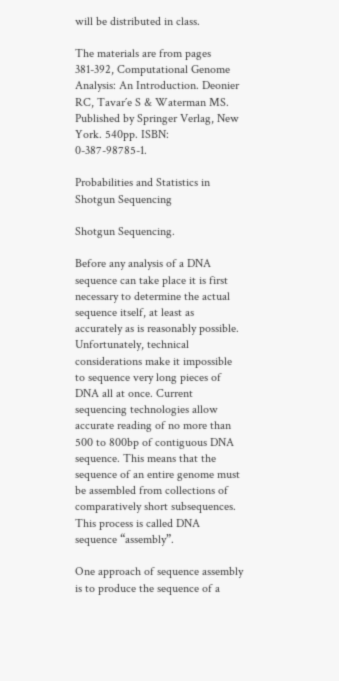will be distributed in class.

The materials are from pages 381-392, Computational Genome Analysis: An Introduction. Deonier RC, Tavar´e S & Waterman MS. Published by Springer Verlag, New York. 540pp. ISBN: 0-387-98785-1.

Probabilities and Statistics in Shotgun Sequencing

Shotgun Sequencing.

Before any analysis of a DNA sequence can take place it is first necessary to determine the actual sequence itself, at least as accurately as is reasonably possible. Unfortunately, technical considerations make it impossible to sequence very long pieces of DNA all at once. Current sequencing technologies allow accurate reading of no more than 500 to 800bp of contiguous DNA sequence. This means that the sequence of an entire genome must be assembled from collections of comparatively short subsequences. This process is called DNA sequence “assembly”.

One approach of sequence assembly is to produce the sequence of a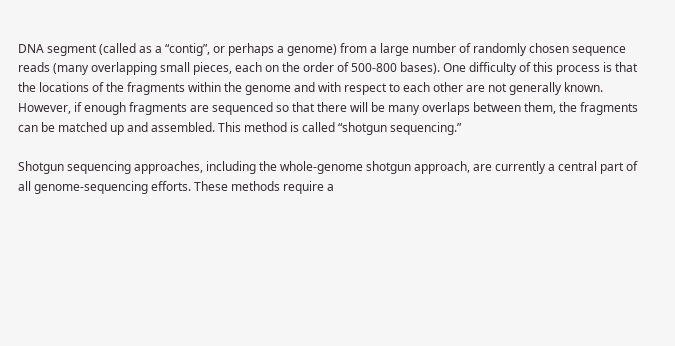DNA segment (called as a “contig”, or perhaps a genome) from a large number of randomly chosen sequence reads (many overlapping small pieces, each on the order of 500-800 bases). One difficulty of this process is that the locations of the fragments within the genome and with respect to each other are not generally known. However, if enough fragments are sequenced so that there will be many overlaps between them, the fragments can be matched up and assembled. This method is called “shotgun sequencing.”

Shotgun sequencing approaches, including the whole-genome shotgun approach, are currently a central part of all genome-sequencing efforts. These methods require a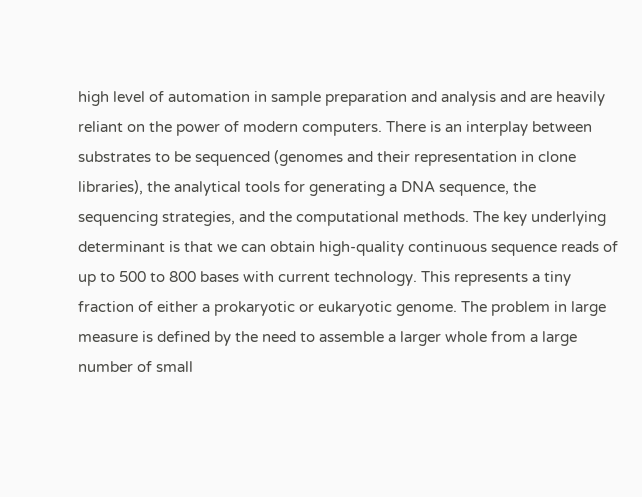high level of automation in sample preparation and analysis and are heavily reliant on the power of modern computers. There is an interplay between substrates to be sequenced (genomes and their representation in clone libraries), the analytical tools for generating a DNA sequence, the sequencing strategies, and the computational methods. The key underlying determinant is that we can obtain high-quality continuous sequence reads of up to 500 to 800 bases with current technology. This represents a tiny fraction of either a prokaryotic or eukaryotic genome. The problem in large measure is defined by the need to assemble a larger whole from a large number of small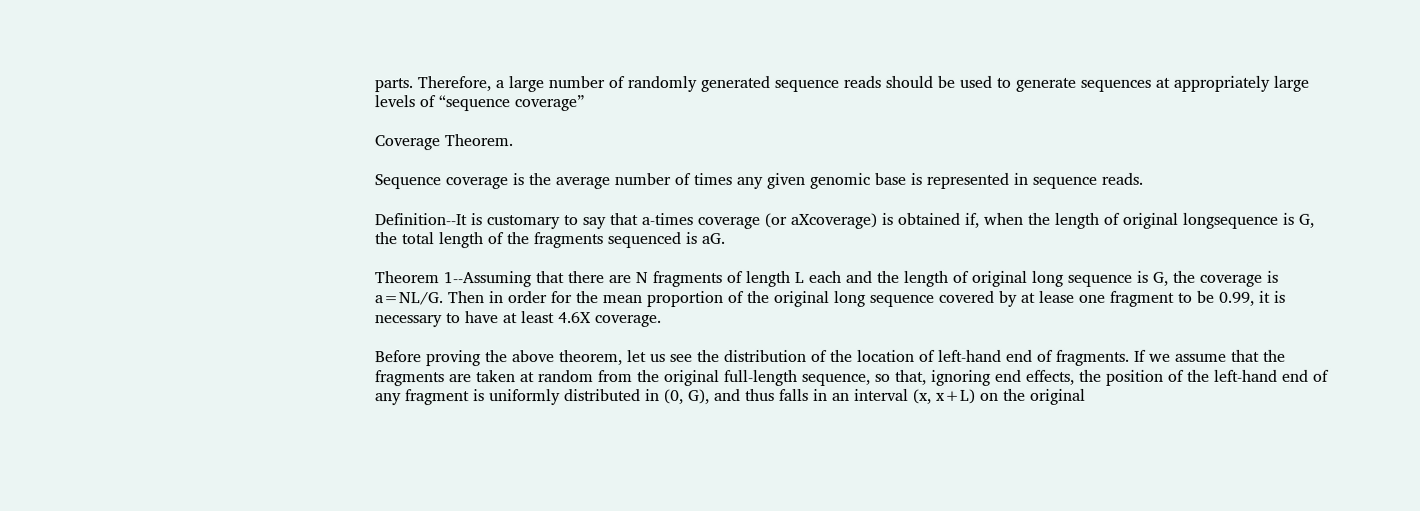parts. Therefore, a large number of randomly generated sequence reads should be used to generate sequences at appropriately large levels of “sequence coverage”

Coverage Theorem.

Sequence coverage is the average number of times any given genomic base is represented in sequence reads.

Definition--It is customary to say that a-times coverage (or aXcoverage) is obtained if, when the length of original longsequence is G, the total length of the fragments sequenced is aG.

Theorem 1--Assuming that there are N fragments of length L each and the length of original long sequence is G, the coverage is a=NL/G. Then in order for the mean proportion of the original long sequence covered by at lease one fragment to be 0.99, it is necessary to have at least 4.6X coverage.

Before proving the above theorem, let us see the distribution of the location of left-hand end of fragments. If we assume that the fragments are taken at random from the original full-length sequence, so that, ignoring end effects, the position of the left-hand end of any fragment is uniformly distributed in (0, G), and thus falls in an interval (x, x+L) on the original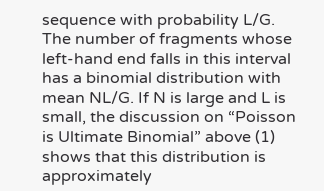sequence with probability L/G. The number of fragments whose left-hand end falls in this interval has a binomial distribution with mean NL/G. If N is large and L is small, the discussion on “Poisson is Ultimate Binomial” above (1) shows that this distribution is approximately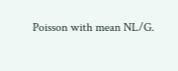Poisson with mean NL/G.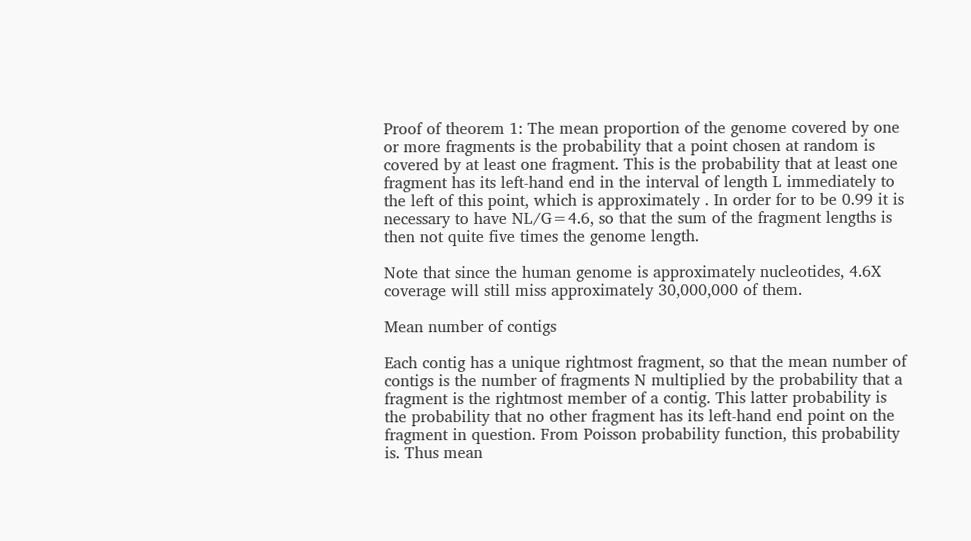Proof of theorem 1: The mean proportion of the genome covered by one or more fragments is the probability that a point chosen at random is covered by at least one fragment. This is the probability that at least one fragment has its left-hand end in the interval of length L immediately to the left of this point, which is approximately . In order for to be 0.99 it is necessary to have NL/G=4.6, so that the sum of the fragment lengths is then not quite five times the genome length.

Note that since the human genome is approximately nucleotides, 4.6X coverage will still miss approximately 30,000,000 of them.

Mean number of contigs

Each contig has a unique rightmost fragment, so that the mean number of contigs is the number of fragments N multiplied by the probability that a fragment is the rightmost member of a contig. This latter probability is the probability that no other fragment has its left-hand end point on the fragment in question. From Poisson probability function, this probability is. Thus mean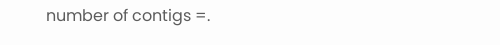number of contigs =.